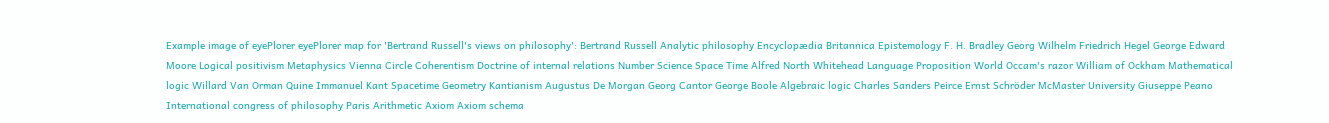Example image of eyePlorer eyePlorer map for 'Bertrand Russell's views on philosophy': Bertrand Russell Analytic philosophy Encyclopædia Britannica Epistemology F. H. Bradley Georg Wilhelm Friedrich Hegel George Edward Moore Logical positivism Metaphysics Vienna Circle Coherentism Doctrine of internal relations Number Science Space Time Alfred North Whitehead Language Proposition World Occam's razor William of Ockham Mathematical logic Willard Van Orman Quine Immanuel Kant Spacetime Geometry Kantianism Augustus De Morgan Georg Cantor George Boole Algebraic logic Charles Sanders Peirce Ernst Schröder McMaster University Giuseppe Peano International congress of philosophy Paris Arithmetic Axiom Axiom schema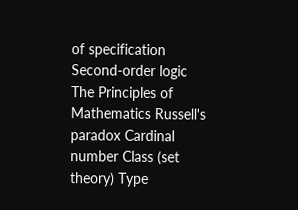of specification Second-order logic The Principles of Mathematics Russell's paradox Cardinal number Class (set theory) Type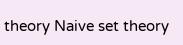theory Naive set theory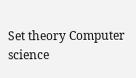Set theory Computer science